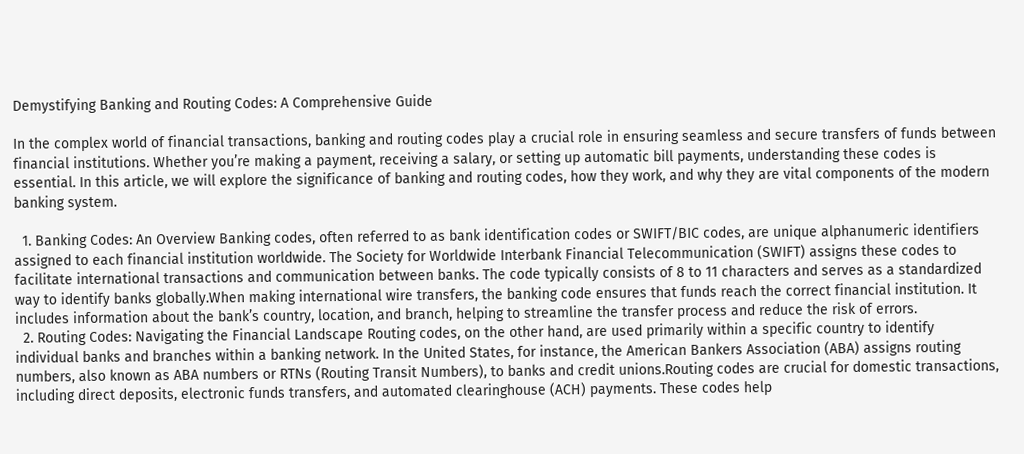Demystifying Banking and Routing Codes: A Comprehensive Guide

In the complex world of financial transactions, banking and routing codes play a crucial role in ensuring seamless and secure transfers of funds between financial institutions. Whether you’re making a payment, receiving a salary, or setting up automatic bill payments, understanding these codes is essential. In this article, we will explore the significance of banking and routing codes, how they work, and why they are vital components of the modern banking system.

  1. Banking Codes: An Overview Banking codes, often referred to as bank identification codes or SWIFT/BIC codes, are unique alphanumeric identifiers assigned to each financial institution worldwide. The Society for Worldwide Interbank Financial Telecommunication (SWIFT) assigns these codes to facilitate international transactions and communication between banks. The code typically consists of 8 to 11 characters and serves as a standardized way to identify banks globally.When making international wire transfers, the banking code ensures that funds reach the correct financial institution. It includes information about the bank’s country, location, and branch, helping to streamline the transfer process and reduce the risk of errors.
  2. Routing Codes: Navigating the Financial Landscape Routing codes, on the other hand, are used primarily within a specific country to identify individual banks and branches within a banking network. In the United States, for instance, the American Bankers Association (ABA) assigns routing numbers, also known as ABA numbers or RTNs (Routing Transit Numbers), to banks and credit unions.Routing codes are crucial for domestic transactions, including direct deposits, electronic funds transfers, and automated clearinghouse (ACH) payments. These codes help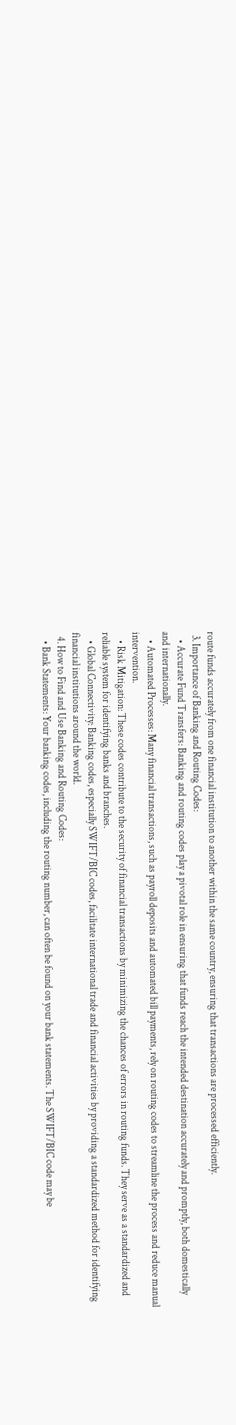route funds accurately from one financial institution to another within the same country, ensuring that transactions are processed efficiently.
  3. Importance of Banking and Routing Codes:
    • Accurate Fund Transfers: Banking and routing codes play a pivotal role in ensuring that funds reach the intended destination accurately and promptly, both domestically and internationally.
    • Automated Processes: Many financial transactions, such as payroll deposits and automated bill payments, rely on routing codes to streamline the process and reduce manual intervention.
    • Risk Mitigation: These codes contribute to the security of financial transactions by minimizing the chances of errors in routing funds. They serve as a standardized and reliable system for identifying banks and branches.
    • Global Connectivity: Banking codes, especially SWIFT/BIC codes, facilitate international trade and financial activities by providing a standardized method for identifying financial institutions around the world.
  4. How to Find and Use Banking and Routing Codes:
    • Bank Statements: Your banking codes, including the routing number, can often be found on your bank statements. The SWIFT/BIC code may be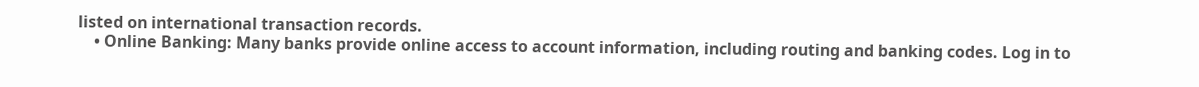listed on international transaction records.
    • Online Banking: Many banks provide online access to account information, including routing and banking codes. Log in to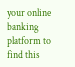your online banking platform to find this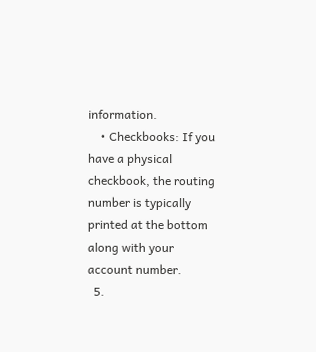information.
    • Checkbooks: If you have a physical checkbook, the routing number is typically printed at the bottom along with your account number.
  5.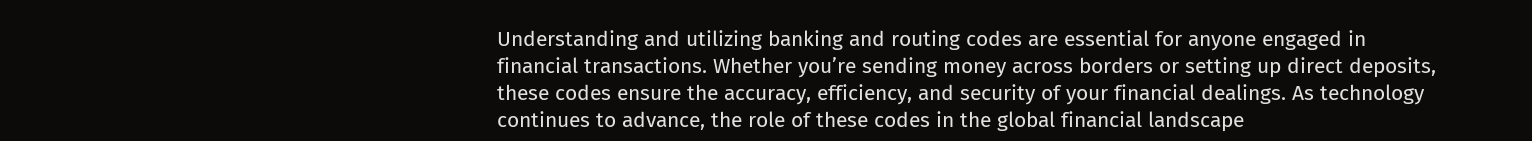Understanding and utilizing banking and routing codes are essential for anyone engaged in financial transactions. Whether you’re sending money across borders or setting up direct deposits, these codes ensure the accuracy, efficiency, and security of your financial dealings. As technology continues to advance, the role of these codes in the global financial landscape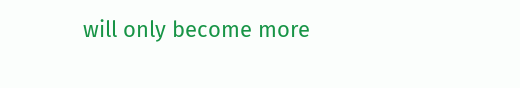will only become more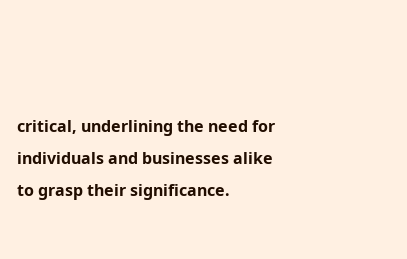critical, underlining the need for individuals and businesses alike to grasp their significance.